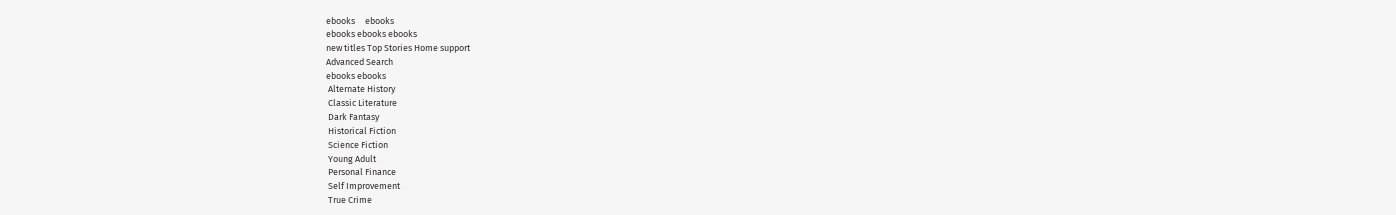ebooks     ebooks
ebooks ebooks ebooks
new titles Top Stories Home support
Advanced Search
ebooks ebooks
 Alternate History
 Classic Literature
 Dark Fantasy
 Historical Fiction
 Science Fiction
 Young Adult
 Personal Finance
 Self Improvement
 True Crime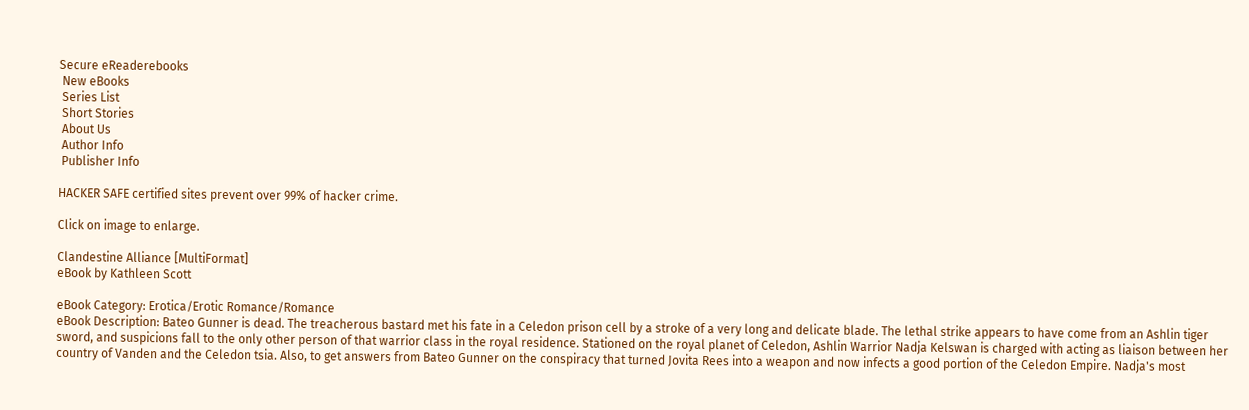Secure eReaderebooks
 New eBooks
 Series List
 Short Stories
 About Us
 Author Info
 Publisher Info

HACKER SAFE certified sites prevent over 99% of hacker crime.

Click on image to enlarge.

Clandestine Alliance [MultiFormat]
eBook by Kathleen Scott

eBook Category: Erotica/Erotic Romance/Romance
eBook Description: Bateo Gunner is dead. The treacherous bastard met his fate in a Celedon prison cell by a stroke of a very long and delicate blade. The lethal strike appears to have come from an Ashlin tiger sword, and suspicions fall to the only other person of that warrior class in the royal residence. Stationed on the royal planet of Celedon, Ashlin Warrior Nadja Kelswan is charged with acting as liaison between her country of Vanden and the Celedon tsia. Also, to get answers from Bateo Gunner on the conspiracy that turned Jovita Rees into a weapon and now infects a good portion of the Celedon Empire. Nadja's most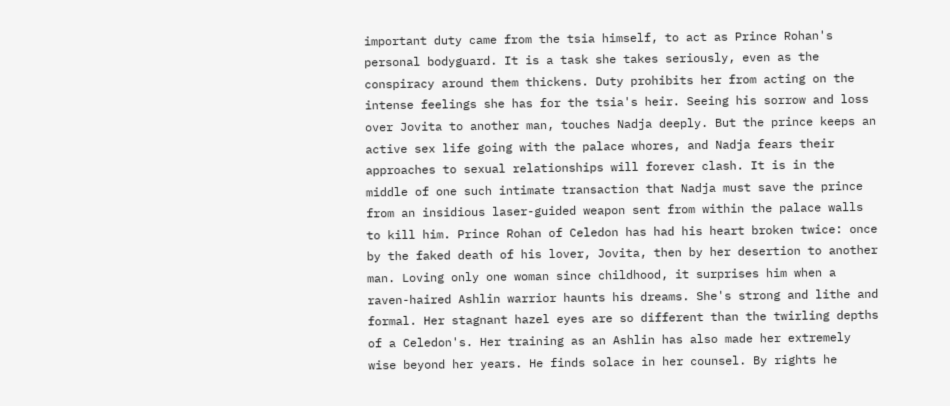important duty came from the tsia himself, to act as Prince Rohan's personal bodyguard. It is a task she takes seriously, even as the conspiracy around them thickens. Duty prohibits her from acting on the intense feelings she has for the tsia's heir. Seeing his sorrow and loss over Jovita to another man, touches Nadja deeply. But the prince keeps an active sex life going with the palace whores, and Nadja fears their approaches to sexual relationships will forever clash. It is in the middle of one such intimate transaction that Nadja must save the prince from an insidious laser-guided weapon sent from within the palace walls to kill him. Prince Rohan of Celedon has had his heart broken twice: once by the faked death of his lover, Jovita, then by her desertion to another man. Loving only one woman since childhood, it surprises him when a raven-haired Ashlin warrior haunts his dreams. She's strong and lithe and formal. Her stagnant hazel eyes are so different than the twirling depths of a Celedon's. Her training as an Ashlin has also made her extremely wise beyond her years. He finds solace in her counsel. By rights he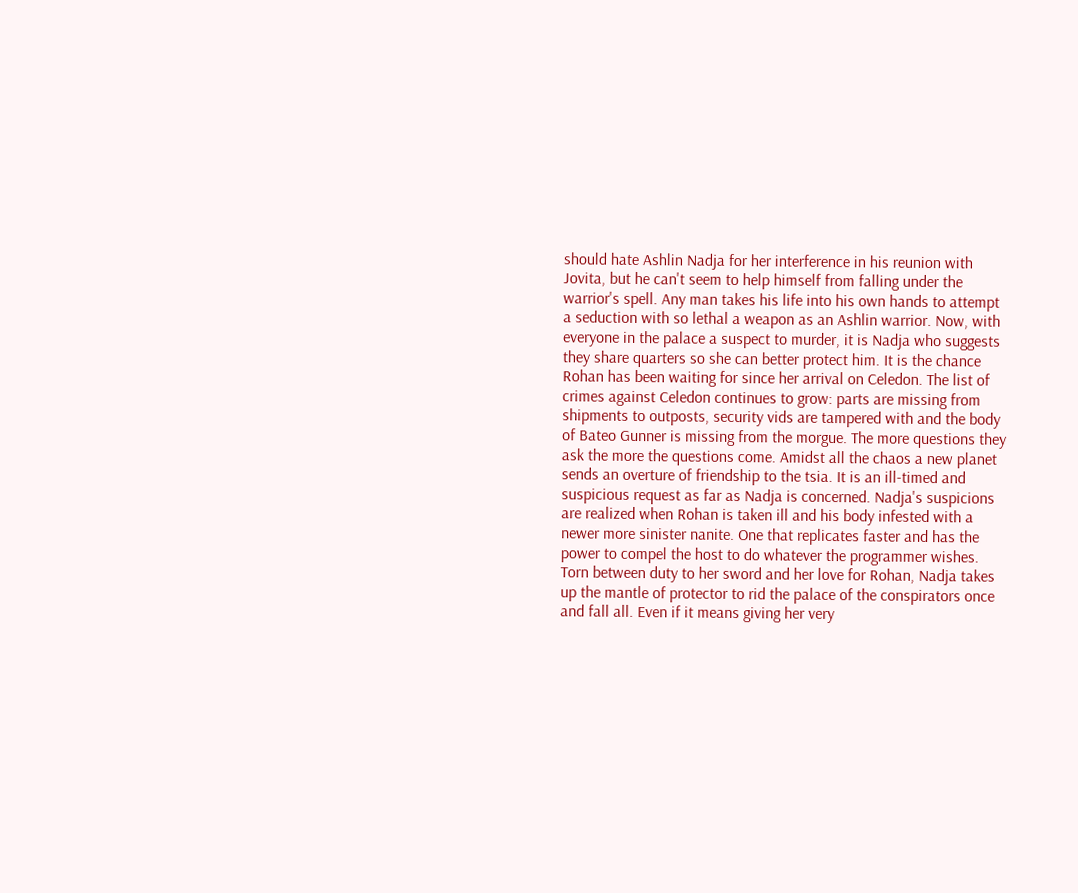should hate Ashlin Nadja for her interference in his reunion with Jovita, but he can't seem to help himself from falling under the warrior's spell. Any man takes his life into his own hands to attempt a seduction with so lethal a weapon as an Ashlin warrior. Now, with everyone in the palace a suspect to murder, it is Nadja who suggests they share quarters so she can better protect him. It is the chance Rohan has been waiting for since her arrival on Celedon. The list of crimes against Celedon continues to grow: parts are missing from shipments to outposts, security vids are tampered with and the body of Bateo Gunner is missing from the morgue. The more questions they ask the more the questions come. Amidst all the chaos a new planet sends an overture of friendship to the tsia. It is an ill-timed and suspicious request as far as Nadja is concerned. Nadja's suspicions are realized when Rohan is taken ill and his body infested with a newer more sinister nanite. One that replicates faster and has the power to compel the host to do whatever the programmer wishes. Torn between duty to her sword and her love for Rohan, Nadja takes up the mantle of protector to rid the palace of the conspirators once and fall all. Even if it means giving her very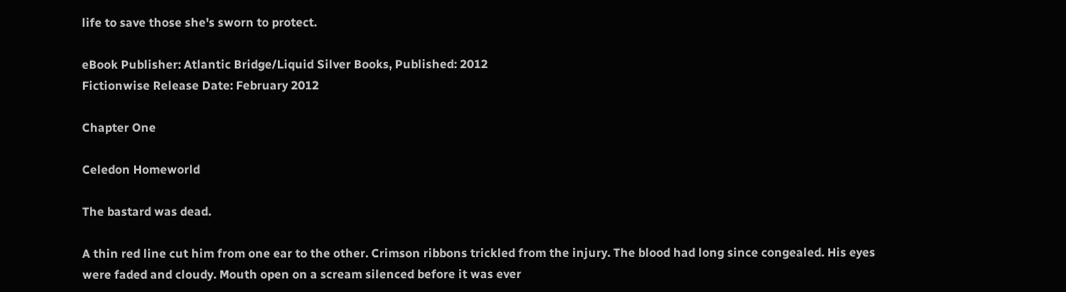life to save those she's sworn to protect.

eBook Publisher: Atlantic Bridge/Liquid Silver Books, Published: 2012
Fictionwise Release Date: February 2012

Chapter One

Celedon Homeworld

The bastard was dead.

A thin red line cut him from one ear to the other. Crimson ribbons trickled from the injury. The blood had long since congealed. His eyes were faded and cloudy. Mouth open on a scream silenced before it was ever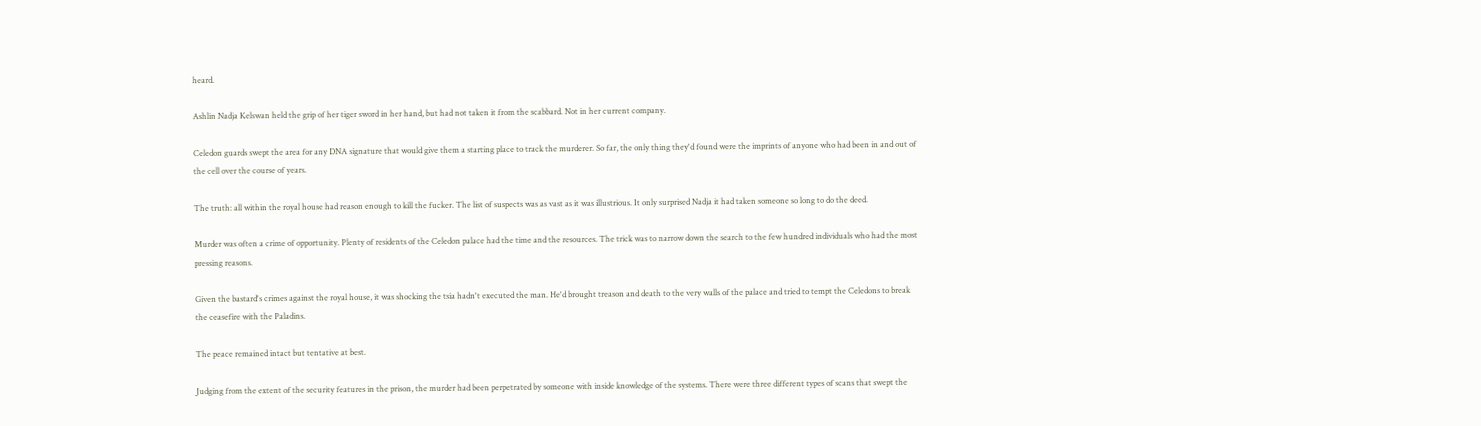heard.

Ashlin Nadja Kelswan held the grip of her tiger sword in her hand, but had not taken it from the scabbard. Not in her current company.

Celedon guards swept the area for any DNA signature that would give them a starting place to track the murderer. So far, the only thing they'd found were the imprints of anyone who had been in and out of the cell over the course of years.

The truth: all within the royal house had reason enough to kill the fucker. The list of suspects was as vast as it was illustrious. It only surprised Nadja it had taken someone so long to do the deed.

Murder was often a crime of opportunity. Plenty of residents of the Celedon palace had the time and the resources. The trick was to narrow down the search to the few hundred individuals who had the most pressing reasons.

Given the bastard's crimes against the royal house, it was shocking the tsia hadn't executed the man. He'd brought treason and death to the very walls of the palace and tried to tempt the Celedons to break the ceasefire with the Paladins.

The peace remained intact but tentative at best.

Judging from the extent of the security features in the prison, the murder had been perpetrated by someone with inside knowledge of the systems. There were three different types of scans that swept the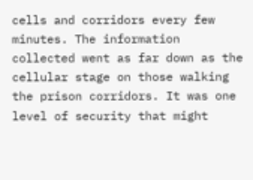cells and corridors every few minutes. The information collected went as far down as the cellular stage on those walking the prison corridors. It was one level of security that might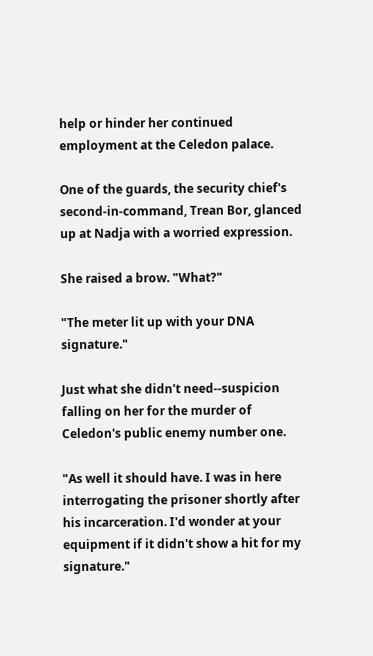help or hinder her continued employment at the Celedon palace.

One of the guards, the security chief's second-in-command, Trean Bor, glanced up at Nadja with a worried expression.

She raised a brow. "What?"

"The meter lit up with your DNA signature."

Just what she didn't need--suspicion falling on her for the murder of Celedon's public enemy number one.

"As well it should have. I was in here interrogating the prisoner shortly after his incarceration. I'd wonder at your equipment if it didn't show a hit for my signature."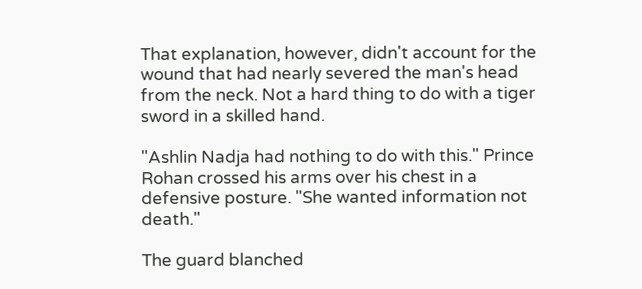That explanation, however, didn't account for the wound that had nearly severed the man's head from the neck. Not a hard thing to do with a tiger sword in a skilled hand.

"Ashlin Nadja had nothing to do with this." Prince Rohan crossed his arms over his chest in a defensive posture. "She wanted information not death."

The guard blanched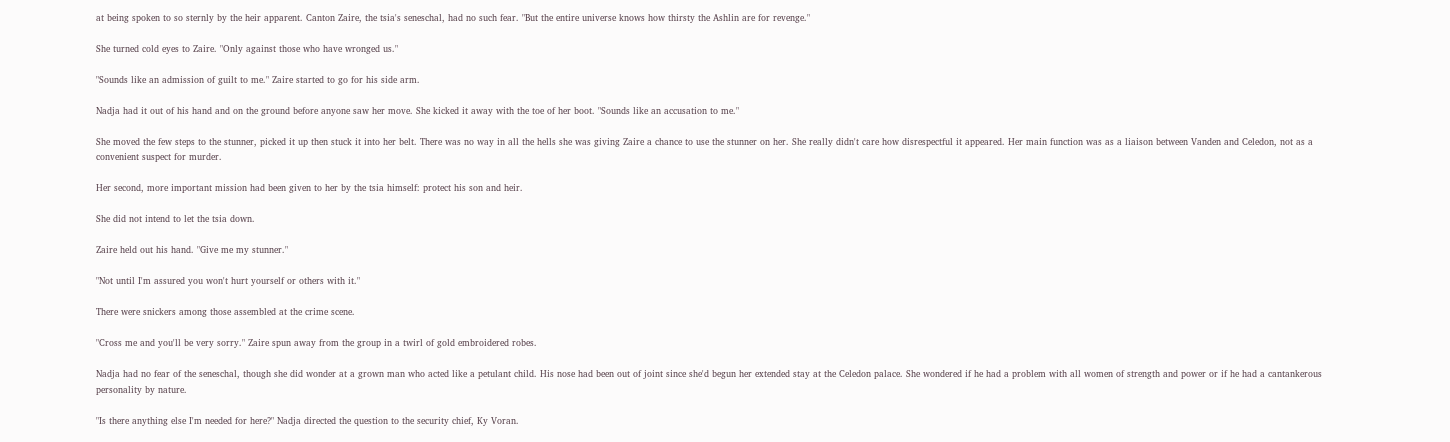at being spoken to so sternly by the heir apparent. Canton Zaire, the tsia's seneschal, had no such fear. "But the entire universe knows how thirsty the Ashlin are for revenge."

She turned cold eyes to Zaire. "Only against those who have wronged us."

"Sounds like an admission of guilt to me." Zaire started to go for his side arm.

Nadja had it out of his hand and on the ground before anyone saw her move. She kicked it away with the toe of her boot. "Sounds like an accusation to me."

She moved the few steps to the stunner, picked it up then stuck it into her belt. There was no way in all the hells she was giving Zaire a chance to use the stunner on her. She really didn't care how disrespectful it appeared. Her main function was as a liaison between Vanden and Celedon, not as a convenient suspect for murder.

Her second, more important mission had been given to her by the tsia himself: protect his son and heir.

She did not intend to let the tsia down.

Zaire held out his hand. "Give me my stunner."

"Not until I'm assured you won't hurt yourself or others with it."

There were snickers among those assembled at the crime scene.

"Cross me and you'll be very sorry." Zaire spun away from the group in a twirl of gold embroidered robes.

Nadja had no fear of the seneschal, though she did wonder at a grown man who acted like a petulant child. His nose had been out of joint since she'd begun her extended stay at the Celedon palace. She wondered if he had a problem with all women of strength and power or if he had a cantankerous personality by nature.

"Is there anything else I'm needed for here?" Nadja directed the question to the security chief, Ky Voran.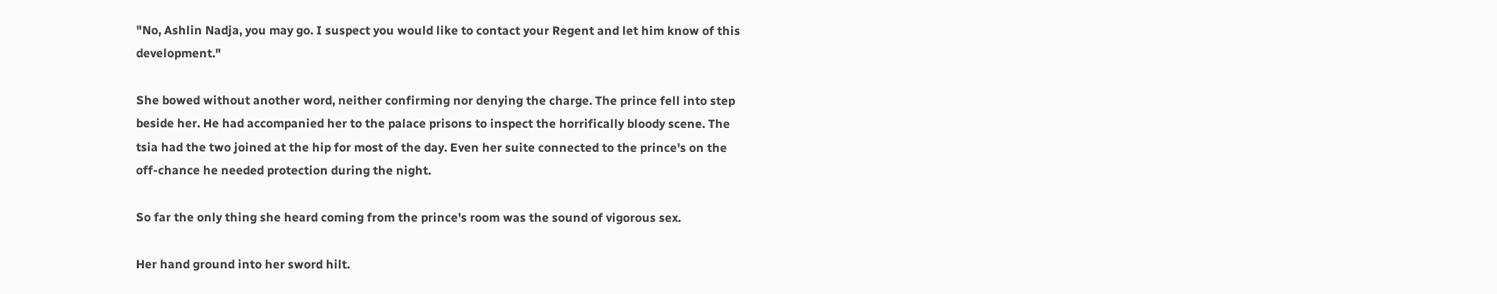"No, Ashlin Nadja, you may go. I suspect you would like to contact your Regent and let him know of this development."

She bowed without another word, neither confirming nor denying the charge. The prince fell into step beside her. He had accompanied her to the palace prisons to inspect the horrifically bloody scene. The tsia had the two joined at the hip for most of the day. Even her suite connected to the prince's on the off-chance he needed protection during the night.

So far the only thing she heard coming from the prince's room was the sound of vigorous sex.

Her hand ground into her sword hilt.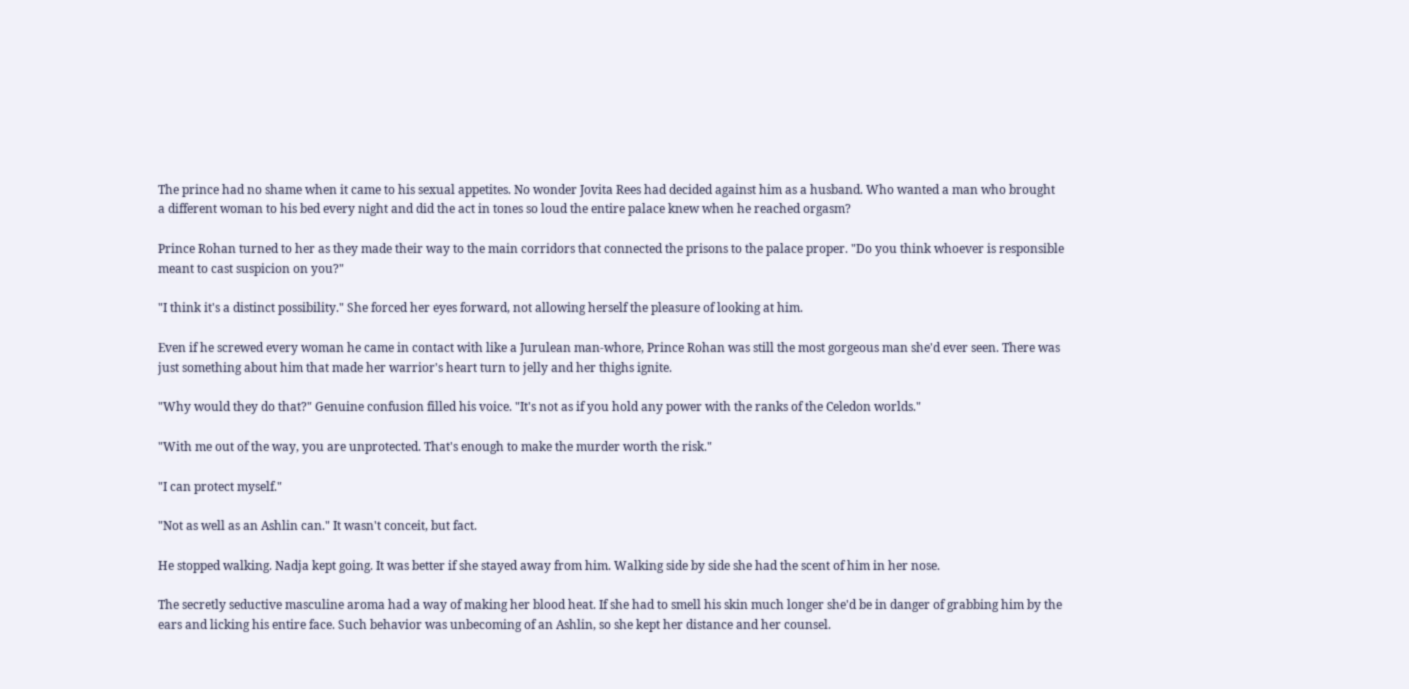The prince had no shame when it came to his sexual appetites. No wonder Jovita Rees had decided against him as a husband. Who wanted a man who brought a different woman to his bed every night and did the act in tones so loud the entire palace knew when he reached orgasm?

Prince Rohan turned to her as they made their way to the main corridors that connected the prisons to the palace proper. "Do you think whoever is responsible meant to cast suspicion on you?"

"I think it's a distinct possibility." She forced her eyes forward, not allowing herself the pleasure of looking at him.

Even if he screwed every woman he came in contact with like a Jurulean man-whore, Prince Rohan was still the most gorgeous man she'd ever seen. There was just something about him that made her warrior's heart turn to jelly and her thighs ignite.

"Why would they do that?" Genuine confusion filled his voice. "It's not as if you hold any power with the ranks of the Celedon worlds."

"With me out of the way, you are unprotected. That's enough to make the murder worth the risk."

"I can protect myself."

"Not as well as an Ashlin can." It wasn't conceit, but fact.

He stopped walking. Nadja kept going. It was better if she stayed away from him. Walking side by side she had the scent of him in her nose.

The secretly seductive masculine aroma had a way of making her blood heat. If she had to smell his skin much longer she'd be in danger of grabbing him by the ears and licking his entire face. Such behavior was unbecoming of an Ashlin, so she kept her distance and her counsel.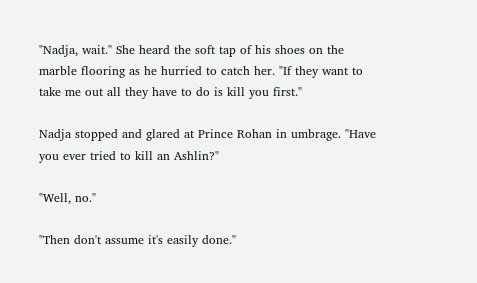"Nadja, wait." She heard the soft tap of his shoes on the marble flooring as he hurried to catch her. "If they want to take me out all they have to do is kill you first."

Nadja stopped and glared at Prince Rohan in umbrage. "Have you ever tried to kill an Ashlin?"

"Well, no."

"Then don't assume it's easily done."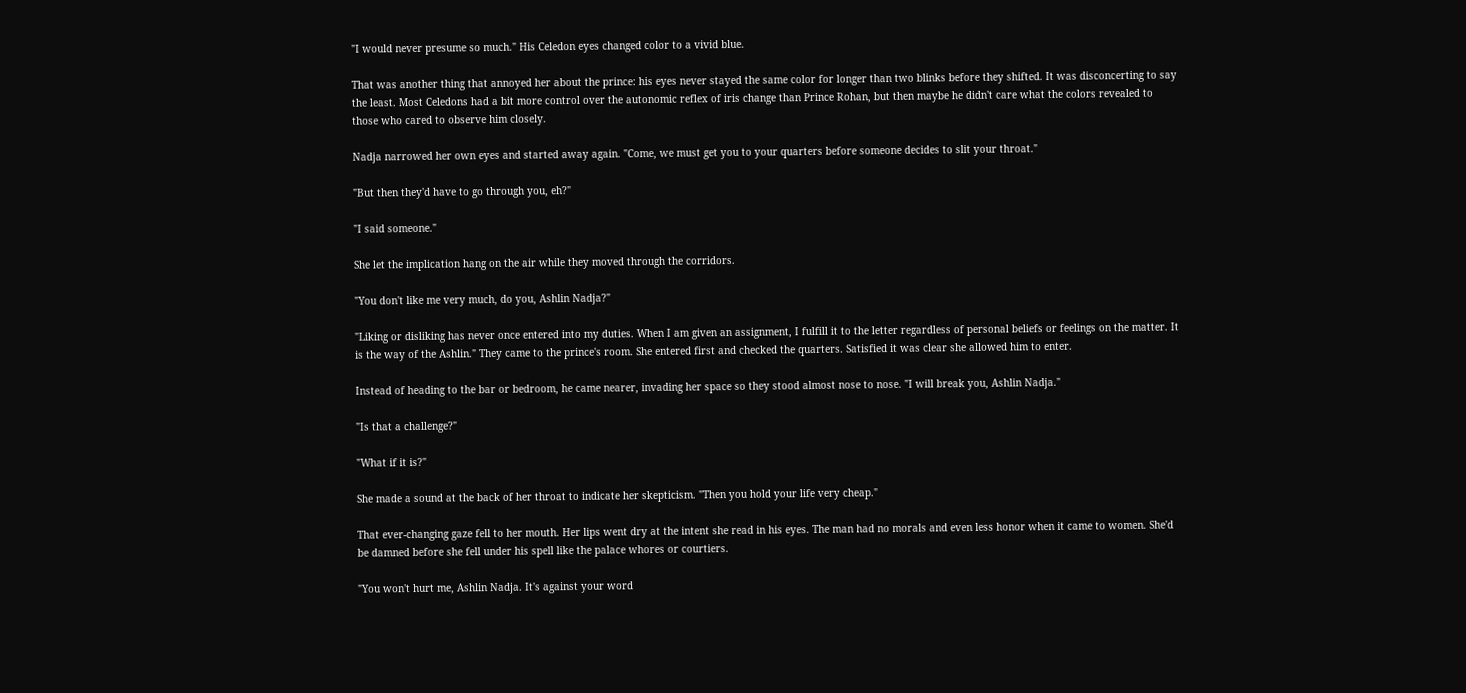"I would never presume so much." His Celedon eyes changed color to a vivid blue.

That was another thing that annoyed her about the prince: his eyes never stayed the same color for longer than two blinks before they shifted. It was disconcerting to say the least. Most Celedons had a bit more control over the autonomic reflex of iris change than Prince Rohan, but then maybe he didn't care what the colors revealed to those who cared to observe him closely.

Nadja narrowed her own eyes and started away again. "Come, we must get you to your quarters before someone decides to slit your throat."

"But then they'd have to go through you, eh?"

"I said someone."

She let the implication hang on the air while they moved through the corridors.

"You don't like me very much, do you, Ashlin Nadja?"

"Liking or disliking has never once entered into my duties. When I am given an assignment, I fulfill it to the letter regardless of personal beliefs or feelings on the matter. It is the way of the Ashlin." They came to the prince's room. She entered first and checked the quarters. Satisfied it was clear she allowed him to enter.

Instead of heading to the bar or bedroom, he came nearer, invading her space so they stood almost nose to nose. "I will break you, Ashlin Nadja."

"Is that a challenge?"

"What if it is?"

She made a sound at the back of her throat to indicate her skepticism. "Then you hold your life very cheap."

That ever-changing gaze fell to her mouth. Her lips went dry at the intent she read in his eyes. The man had no morals and even less honor when it came to women. She'd be damned before she fell under his spell like the palace whores or courtiers.

"You won't hurt me, Ashlin Nadja. It's against your word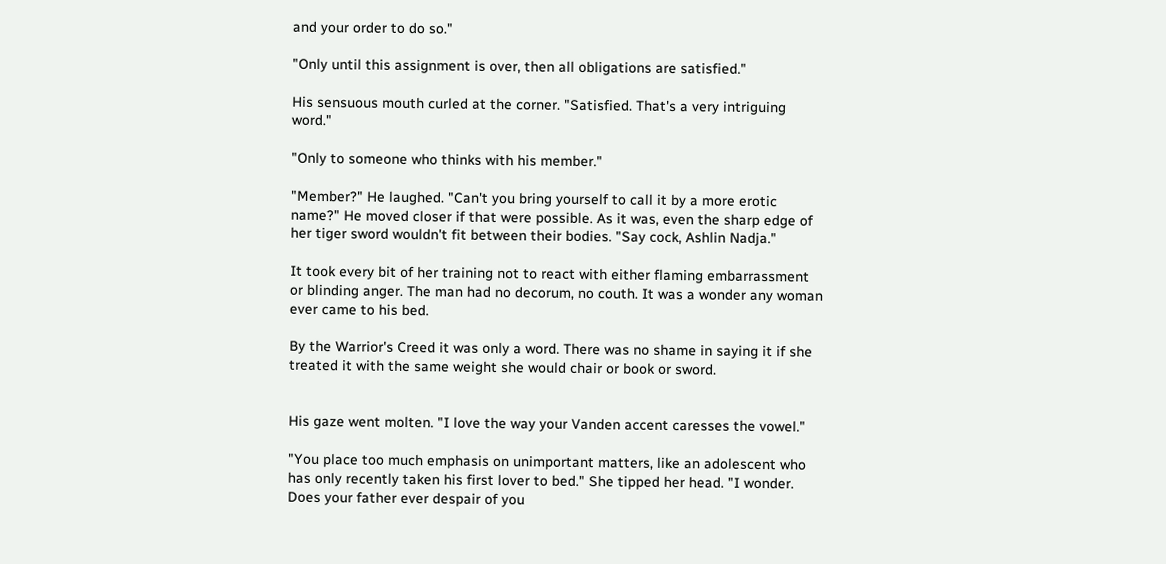and your order to do so."

"Only until this assignment is over, then all obligations are satisfied."

His sensuous mouth curled at the corner. "Satisfied. That's a very intriguing word."

"Only to someone who thinks with his member."

"Member?" He laughed. "Can't you bring yourself to call it by a more erotic name?" He moved closer if that were possible. As it was, even the sharp edge of her tiger sword wouldn't fit between their bodies. "Say cock, Ashlin Nadja."

It took every bit of her training not to react with either flaming embarrassment or blinding anger. The man had no decorum, no couth. It was a wonder any woman ever came to his bed.

By the Warrior's Creed it was only a word. There was no shame in saying it if she treated it with the same weight she would chair or book or sword.


His gaze went molten. "I love the way your Vanden accent caresses the vowel."

"You place too much emphasis on unimportant matters, like an adolescent who has only recently taken his first lover to bed." She tipped her head. "I wonder. Does your father ever despair of you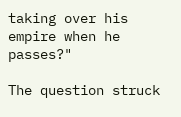taking over his empire when he passes?"

The question struck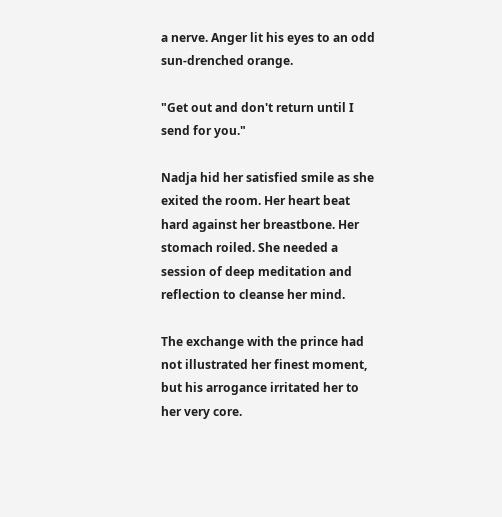a nerve. Anger lit his eyes to an odd sun-drenched orange.

"Get out and don't return until I send for you."

Nadja hid her satisfied smile as she exited the room. Her heart beat hard against her breastbone. Her stomach roiled. She needed a session of deep meditation and reflection to cleanse her mind.

The exchange with the prince had not illustrated her finest moment, but his arrogance irritated her to her very core.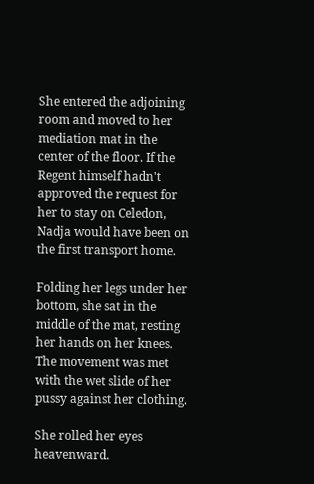She entered the adjoining room and moved to her mediation mat in the center of the floor. If the Regent himself hadn't approved the request for her to stay on Celedon, Nadja would have been on the first transport home.

Folding her legs under her bottom, she sat in the middle of the mat, resting her hands on her knees. The movement was met with the wet slide of her pussy against her clothing.

She rolled her eyes heavenward.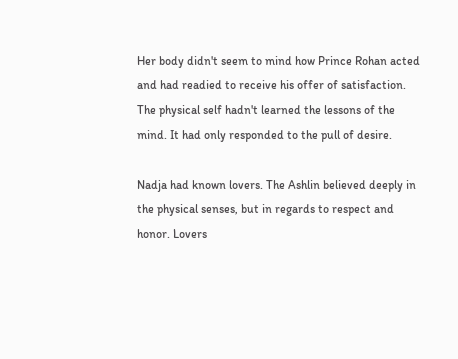Her body didn't seem to mind how Prince Rohan acted and had readied to receive his offer of satisfaction. The physical self hadn't learned the lessons of the mind. It had only responded to the pull of desire.

Nadja had known lovers. The Ashlin believed deeply in the physical senses, but in regards to respect and honor. Lovers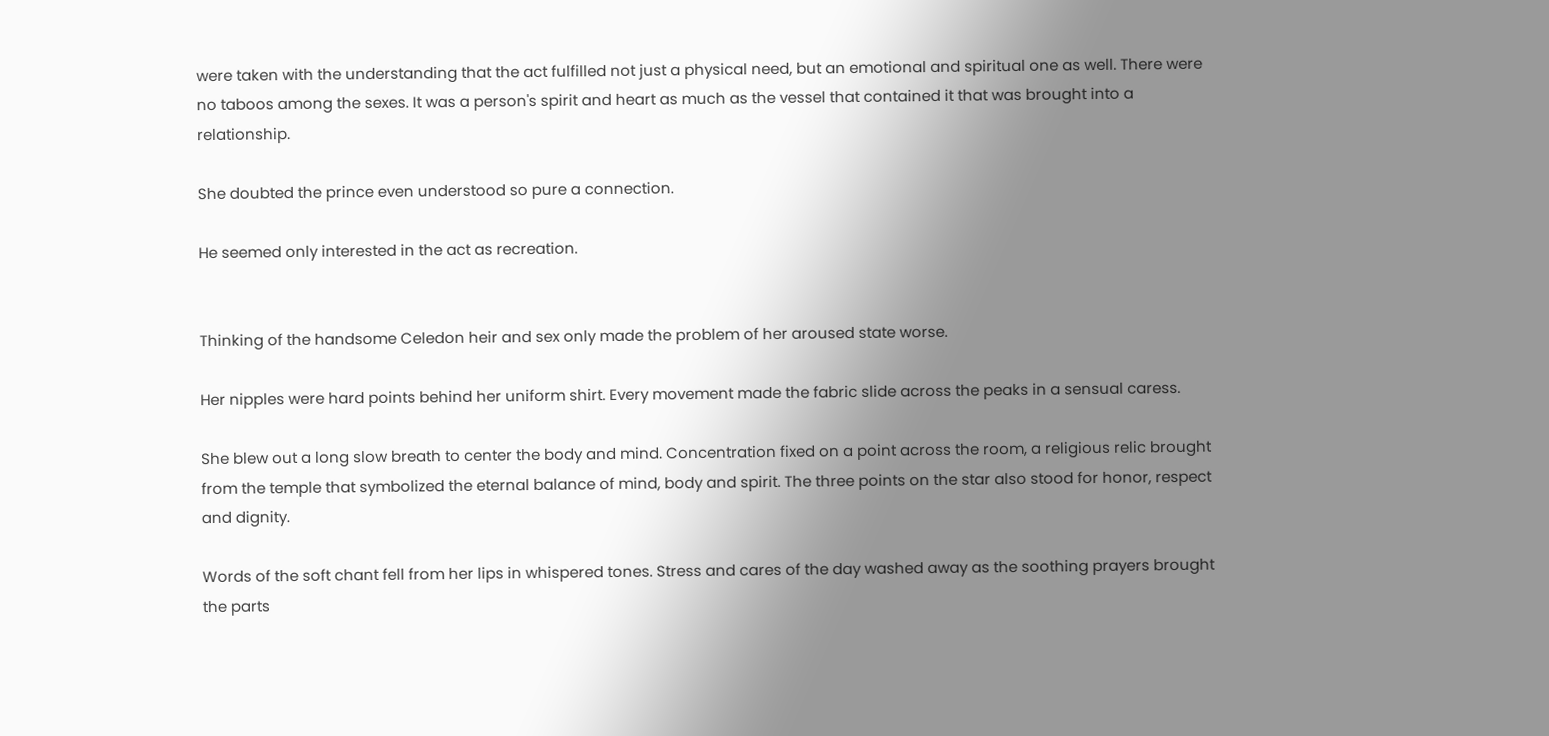were taken with the understanding that the act fulfilled not just a physical need, but an emotional and spiritual one as well. There were no taboos among the sexes. It was a person's spirit and heart as much as the vessel that contained it that was brought into a relationship.

She doubted the prince even understood so pure a connection.

He seemed only interested in the act as recreation.


Thinking of the handsome Celedon heir and sex only made the problem of her aroused state worse.

Her nipples were hard points behind her uniform shirt. Every movement made the fabric slide across the peaks in a sensual caress.

She blew out a long slow breath to center the body and mind. Concentration fixed on a point across the room, a religious relic brought from the temple that symbolized the eternal balance of mind, body and spirit. The three points on the star also stood for honor, respect and dignity.

Words of the soft chant fell from her lips in whispered tones. Stress and cares of the day washed away as the soothing prayers brought the parts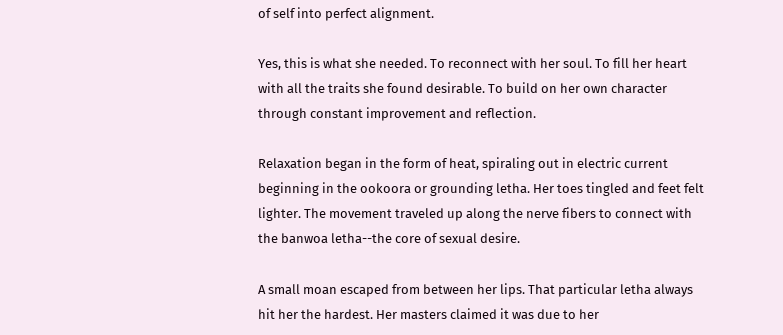of self into perfect alignment.

Yes, this is what she needed. To reconnect with her soul. To fill her heart with all the traits she found desirable. To build on her own character through constant improvement and reflection.

Relaxation began in the form of heat, spiraling out in electric current beginning in the ookoora or grounding letha. Her toes tingled and feet felt lighter. The movement traveled up along the nerve fibers to connect with the banwoa letha--the core of sexual desire.

A small moan escaped from between her lips. That particular letha always hit her the hardest. Her masters claimed it was due to her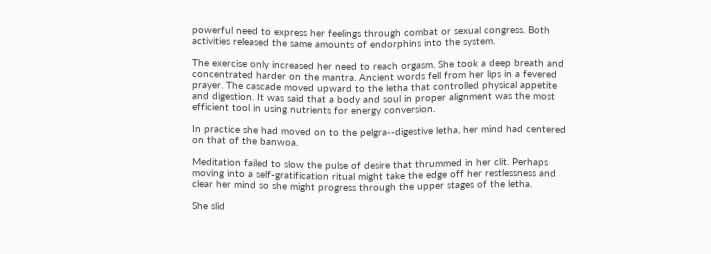powerful need to express her feelings through combat or sexual congress. Both activities released the same amounts of endorphins into the system.

The exercise only increased her need to reach orgasm. She took a deep breath and concentrated harder on the mantra. Ancient words fell from her lips in a fevered prayer. The cascade moved upward to the letha that controlled physical appetite and digestion. It was said that a body and soul in proper alignment was the most efficient tool in using nutrients for energy conversion.

In practice she had moved on to the pelgra--digestive letha, her mind had centered on that of the banwoa.

Meditation failed to slow the pulse of desire that thrummed in her clit. Perhaps moving into a self-gratification ritual might take the edge off her restlessness and clear her mind so she might progress through the upper stages of the letha.

She slid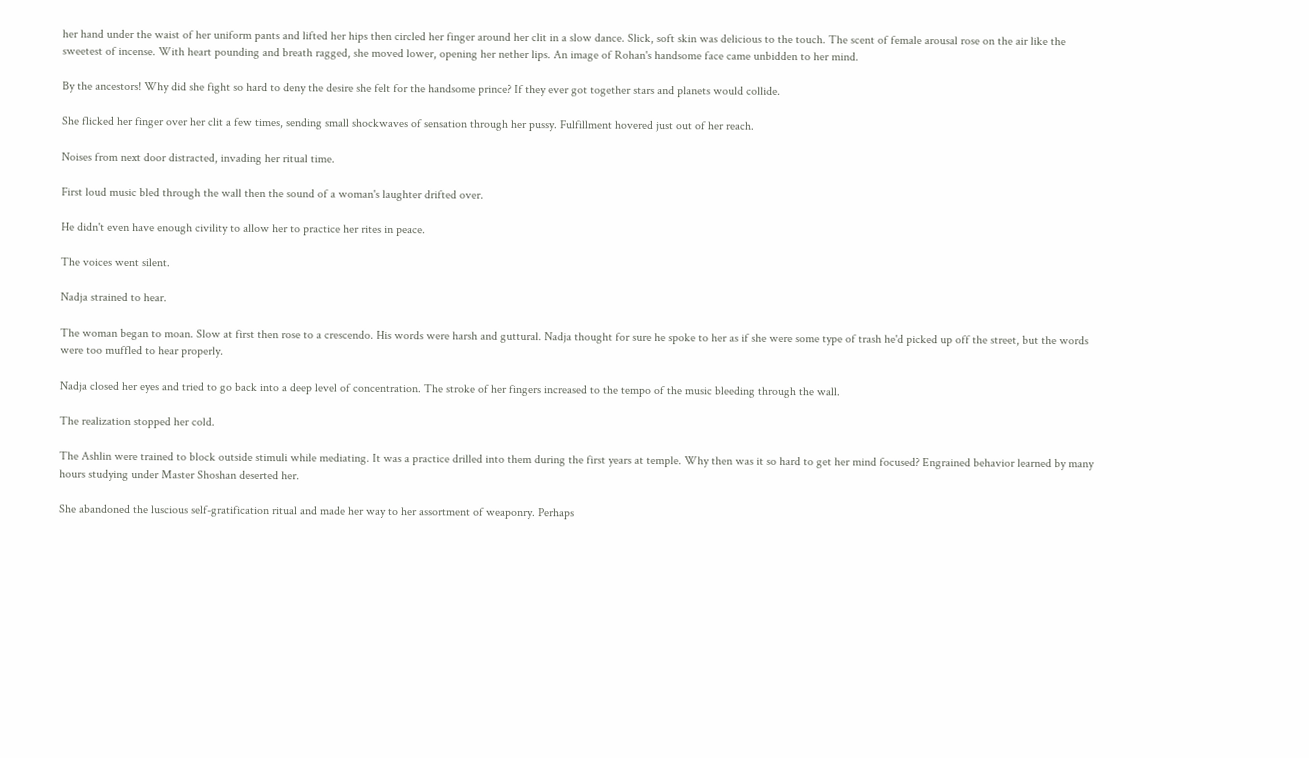her hand under the waist of her uniform pants and lifted her hips then circled her finger around her clit in a slow dance. Slick, soft skin was delicious to the touch. The scent of female arousal rose on the air like the sweetest of incense. With heart pounding and breath ragged, she moved lower, opening her nether lips. An image of Rohan's handsome face came unbidden to her mind.

By the ancestors! Why did she fight so hard to deny the desire she felt for the handsome prince? If they ever got together stars and planets would collide.

She flicked her finger over her clit a few times, sending small shockwaves of sensation through her pussy. Fulfillment hovered just out of her reach.

Noises from next door distracted, invading her ritual time.

First loud music bled through the wall then the sound of a woman's laughter drifted over.

He didn't even have enough civility to allow her to practice her rites in peace.

The voices went silent.

Nadja strained to hear.

The woman began to moan. Slow at first then rose to a crescendo. His words were harsh and guttural. Nadja thought for sure he spoke to her as if she were some type of trash he'd picked up off the street, but the words were too muffled to hear properly.

Nadja closed her eyes and tried to go back into a deep level of concentration. The stroke of her fingers increased to the tempo of the music bleeding through the wall.

The realization stopped her cold.

The Ashlin were trained to block outside stimuli while mediating. It was a practice drilled into them during the first years at temple. Why then was it so hard to get her mind focused? Engrained behavior learned by many hours studying under Master Shoshan deserted her.

She abandoned the luscious self-gratification ritual and made her way to her assortment of weaponry. Perhaps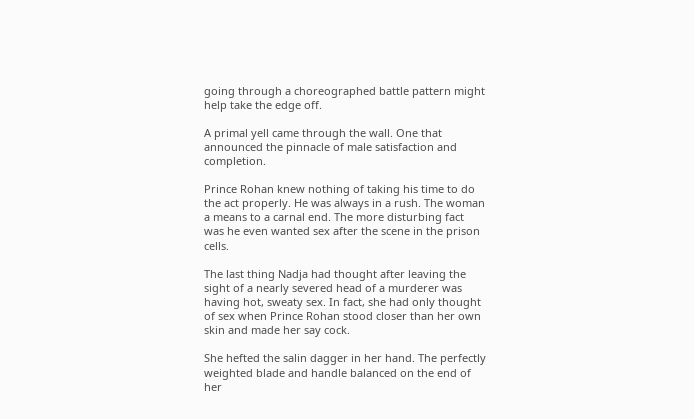going through a choreographed battle pattern might help take the edge off.

A primal yell came through the wall. One that announced the pinnacle of male satisfaction and completion.

Prince Rohan knew nothing of taking his time to do the act properly. He was always in a rush. The woman a means to a carnal end. The more disturbing fact was he even wanted sex after the scene in the prison cells.

The last thing Nadja had thought after leaving the sight of a nearly severed head of a murderer was having hot, sweaty sex. In fact, she had only thought of sex when Prince Rohan stood closer than her own skin and made her say cock.

She hefted the salin dagger in her hand. The perfectly weighted blade and handle balanced on the end of her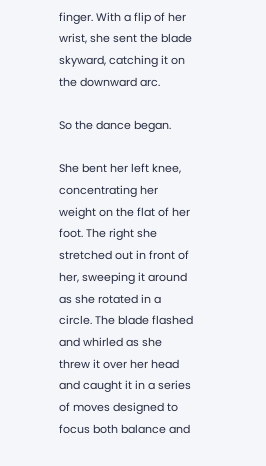finger. With a flip of her wrist, she sent the blade skyward, catching it on the downward arc.

So the dance began.

She bent her left knee, concentrating her weight on the flat of her foot. The right she stretched out in front of her, sweeping it around as she rotated in a circle. The blade flashed and whirled as she threw it over her head and caught it in a series of moves designed to focus both balance and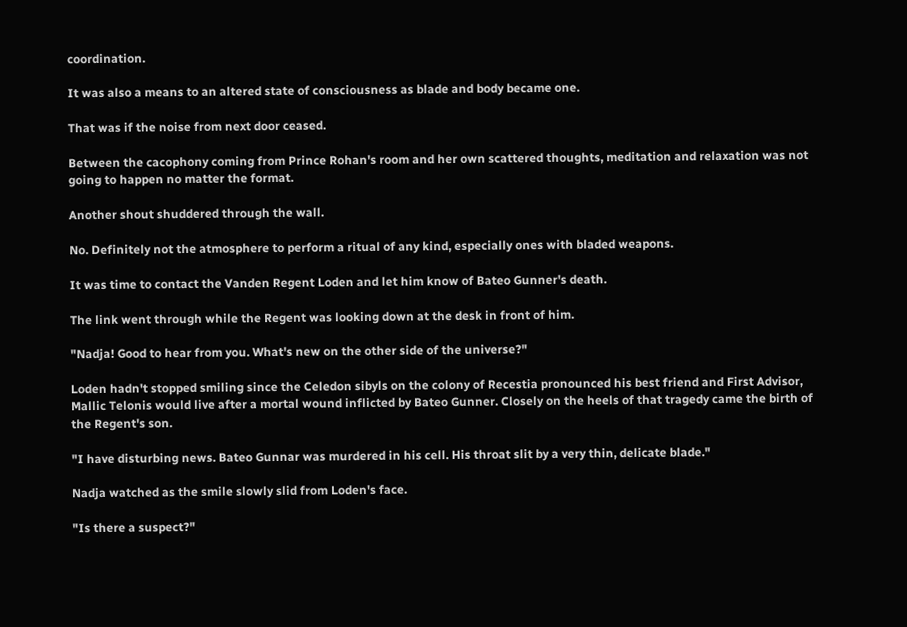coordination.

It was also a means to an altered state of consciousness as blade and body became one.

That was if the noise from next door ceased.

Between the cacophony coming from Prince Rohan's room and her own scattered thoughts, meditation and relaxation was not going to happen no matter the format.

Another shout shuddered through the wall.

No. Definitely not the atmosphere to perform a ritual of any kind, especially ones with bladed weapons.

It was time to contact the Vanden Regent Loden and let him know of Bateo Gunner's death.

The link went through while the Regent was looking down at the desk in front of him.

"Nadja! Good to hear from you. What's new on the other side of the universe?"

Loden hadn't stopped smiling since the Celedon sibyls on the colony of Recestia pronounced his best friend and First Advisor, Mallic Telonis would live after a mortal wound inflicted by Bateo Gunner. Closely on the heels of that tragedy came the birth of the Regent's son.

"I have disturbing news. Bateo Gunnar was murdered in his cell. His throat slit by a very thin, delicate blade."

Nadja watched as the smile slowly slid from Loden's face.

"Is there a suspect?"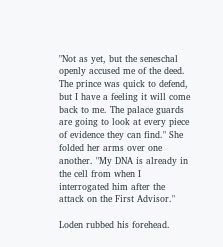"Not as yet, but the seneschal openly accused me of the deed. The prince was quick to defend, but I have a feeling it will come back to me. The palace guards are going to look at every piece of evidence they can find." She folded her arms over one another. "My DNA is already in the cell from when I interrogated him after the attack on the First Advisor."

Loden rubbed his forehead.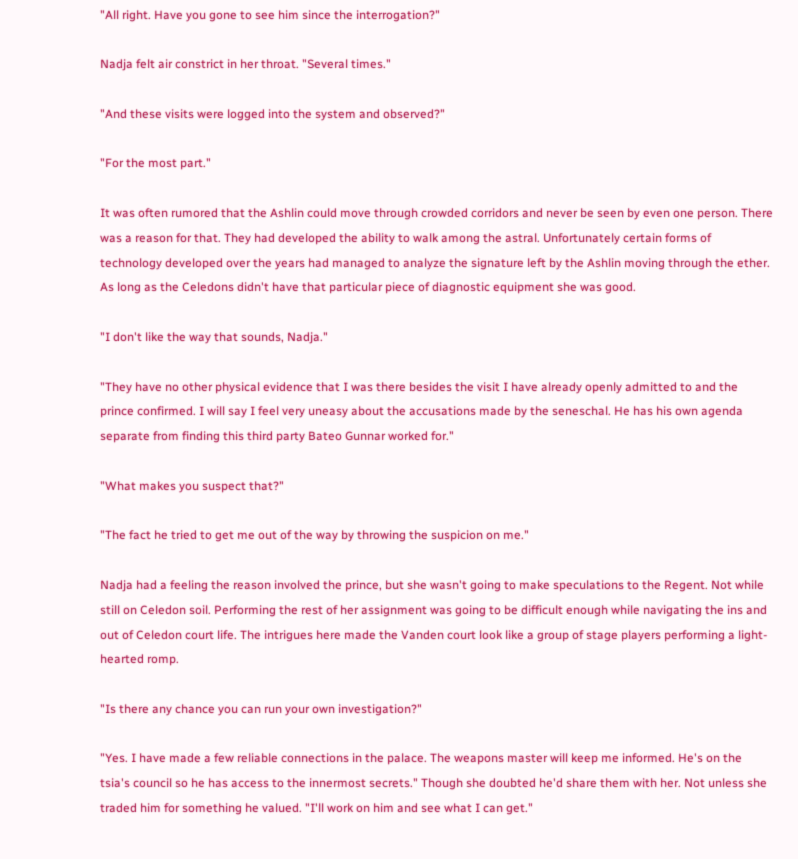"All right. Have you gone to see him since the interrogation?"

Nadja felt air constrict in her throat. "Several times."

"And these visits were logged into the system and observed?"

"For the most part."

It was often rumored that the Ashlin could move through crowded corridors and never be seen by even one person. There was a reason for that. They had developed the ability to walk among the astral. Unfortunately certain forms of technology developed over the years had managed to analyze the signature left by the Ashlin moving through the ether. As long as the Celedons didn't have that particular piece of diagnostic equipment she was good.

"I don't like the way that sounds, Nadja."

"They have no other physical evidence that I was there besides the visit I have already openly admitted to and the prince confirmed. I will say I feel very uneasy about the accusations made by the seneschal. He has his own agenda separate from finding this third party Bateo Gunnar worked for."

"What makes you suspect that?"

"The fact he tried to get me out of the way by throwing the suspicion on me."

Nadja had a feeling the reason involved the prince, but she wasn't going to make speculations to the Regent. Not while still on Celedon soil. Performing the rest of her assignment was going to be difficult enough while navigating the ins and out of Celedon court life. The intrigues here made the Vanden court look like a group of stage players performing a light-hearted romp.

"Is there any chance you can run your own investigation?"

"Yes. I have made a few reliable connections in the palace. The weapons master will keep me informed. He's on the tsia's council so he has access to the innermost secrets." Though she doubted he'd share them with her. Not unless she traded him for something he valued. "I'll work on him and see what I can get."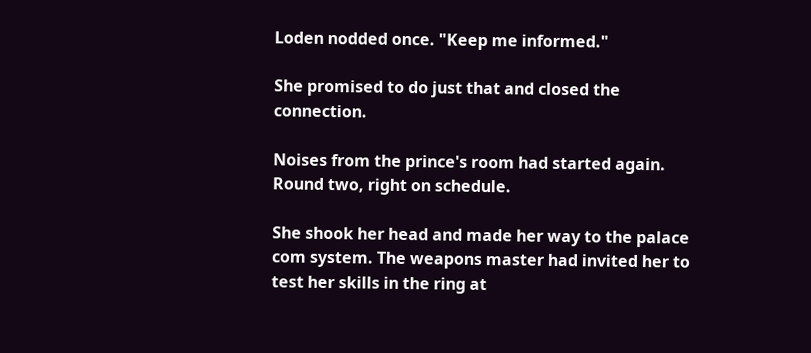Loden nodded once. "Keep me informed."

She promised to do just that and closed the connection.

Noises from the prince's room had started again. Round two, right on schedule.

She shook her head and made her way to the palace com system. The weapons master had invited her to test her skills in the ring at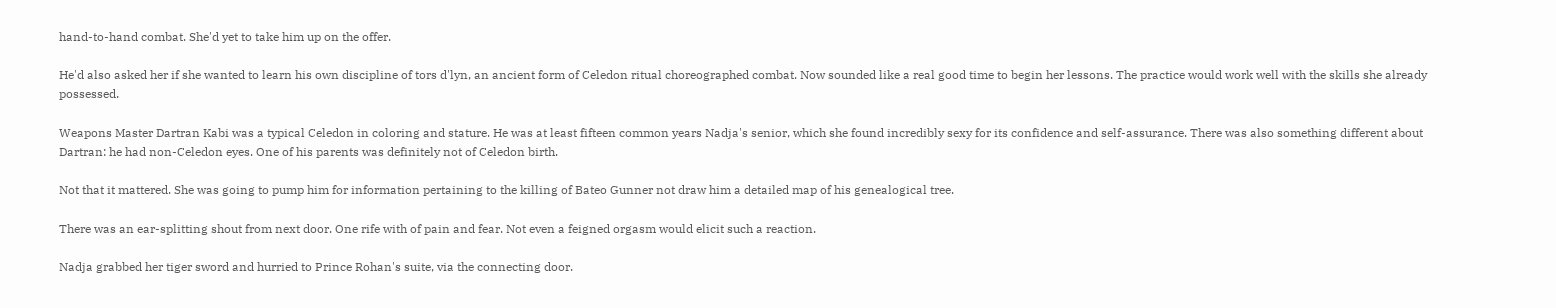hand-to-hand combat. She'd yet to take him up on the offer.

He'd also asked her if she wanted to learn his own discipline of tors d'lyn, an ancient form of Celedon ritual choreographed combat. Now sounded like a real good time to begin her lessons. The practice would work well with the skills she already possessed.

Weapons Master Dartran Kabi was a typical Celedon in coloring and stature. He was at least fifteen common years Nadja's senior, which she found incredibly sexy for its confidence and self-assurance. There was also something different about Dartran: he had non-Celedon eyes. One of his parents was definitely not of Celedon birth.

Not that it mattered. She was going to pump him for information pertaining to the killing of Bateo Gunner not draw him a detailed map of his genealogical tree.

There was an ear-splitting shout from next door. One rife with of pain and fear. Not even a feigned orgasm would elicit such a reaction.

Nadja grabbed her tiger sword and hurried to Prince Rohan's suite, via the connecting door.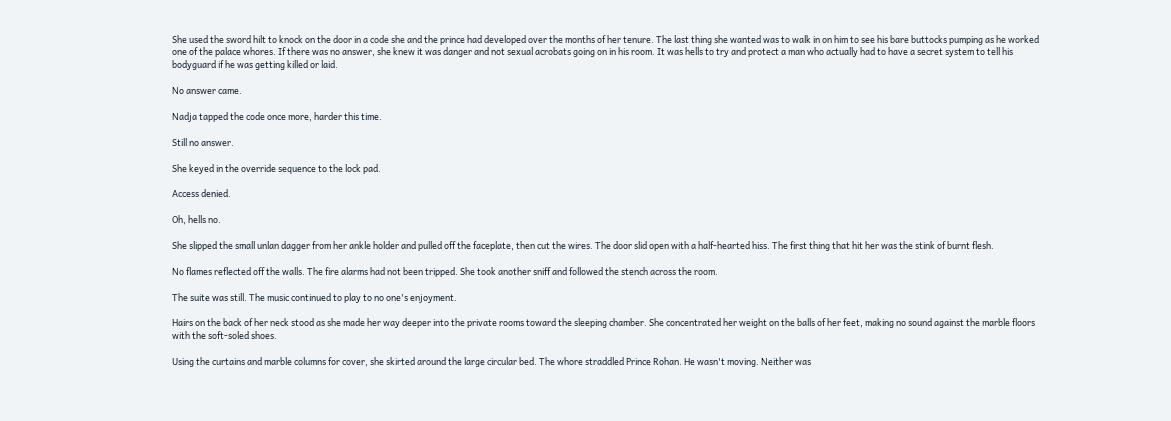She used the sword hilt to knock on the door in a code she and the prince had developed over the months of her tenure. The last thing she wanted was to walk in on him to see his bare buttocks pumping as he worked one of the palace whores. If there was no answer, she knew it was danger and not sexual acrobats going on in his room. It was hells to try and protect a man who actually had to have a secret system to tell his bodyguard if he was getting killed or laid.

No answer came.

Nadja tapped the code once more, harder this time.

Still no answer.

She keyed in the override sequence to the lock pad.

Access denied.

Oh, hells no.

She slipped the small unlan dagger from her ankle holder and pulled off the faceplate, then cut the wires. The door slid open with a half-hearted hiss. The first thing that hit her was the stink of burnt flesh.

No flames reflected off the walls. The fire alarms had not been tripped. She took another sniff and followed the stench across the room.

The suite was still. The music continued to play to no one's enjoyment.

Hairs on the back of her neck stood as she made her way deeper into the private rooms toward the sleeping chamber. She concentrated her weight on the balls of her feet, making no sound against the marble floors with the soft-soled shoes.

Using the curtains and marble columns for cover, she skirted around the large circular bed. The whore straddled Prince Rohan. He wasn't moving. Neither was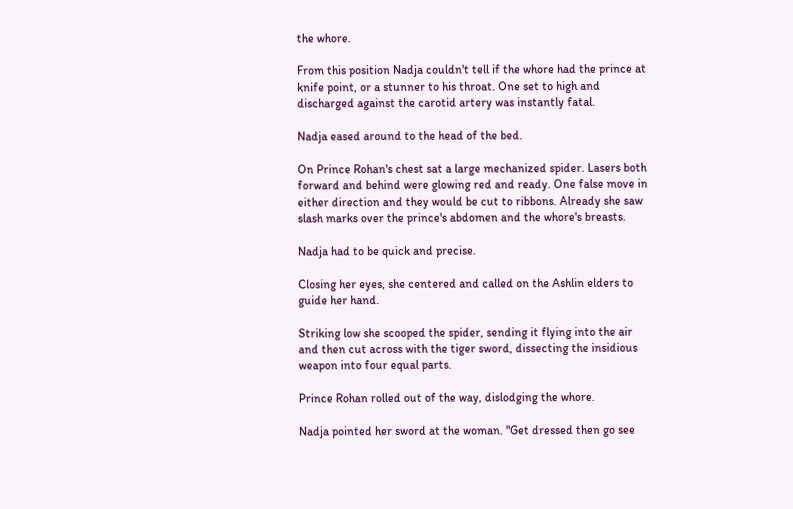the whore.

From this position Nadja couldn't tell if the whore had the prince at knife point, or a stunner to his throat. One set to high and discharged against the carotid artery was instantly fatal.

Nadja eased around to the head of the bed.

On Prince Rohan's chest sat a large mechanized spider. Lasers both forward and behind were glowing red and ready. One false move in either direction and they would be cut to ribbons. Already she saw slash marks over the prince's abdomen and the whore's breasts.

Nadja had to be quick and precise.

Closing her eyes, she centered and called on the Ashlin elders to guide her hand.

Striking low she scooped the spider, sending it flying into the air and then cut across with the tiger sword, dissecting the insidious weapon into four equal parts.

Prince Rohan rolled out of the way, dislodging the whore.

Nadja pointed her sword at the woman. "Get dressed then go see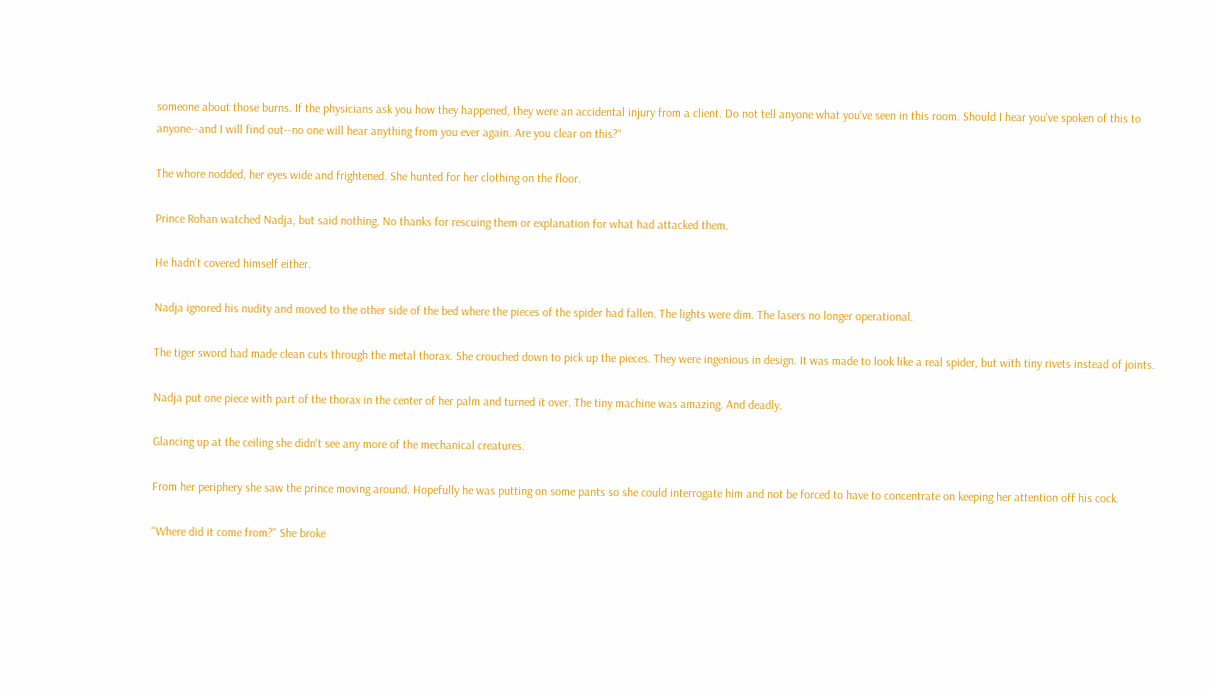someone about those burns. If the physicians ask you how they happened, they were an accidental injury from a client. Do not tell anyone what you've seen in this room. Should I hear you've spoken of this to anyone--and I will find out--no one will hear anything from you ever again. Are you clear on this?"

The whore nodded, her eyes wide and frightened. She hunted for her clothing on the floor.

Prince Rohan watched Nadja, but said nothing. No thanks for rescuing them or explanation for what had attacked them.

He hadn't covered himself either.

Nadja ignored his nudity and moved to the other side of the bed where the pieces of the spider had fallen. The lights were dim. The lasers no longer operational.

The tiger sword had made clean cuts through the metal thorax. She crouched down to pick up the pieces. They were ingenious in design. It was made to look like a real spider, but with tiny rivets instead of joints.

Nadja put one piece with part of the thorax in the center of her palm and turned it over. The tiny machine was amazing. And deadly.

Glancing up at the ceiling she didn't see any more of the mechanical creatures.

From her periphery she saw the prince moving around. Hopefully he was putting on some pants so she could interrogate him and not be forced to have to concentrate on keeping her attention off his cock.

"Where did it come from?" She broke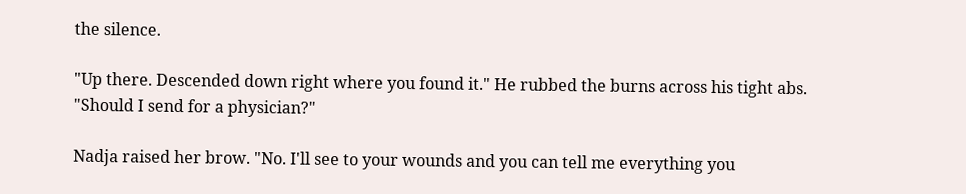the silence.

"Up there. Descended down right where you found it." He rubbed the burns across his tight abs. "Should I send for a physician?"

Nadja raised her brow. "No. I'll see to your wounds and you can tell me everything you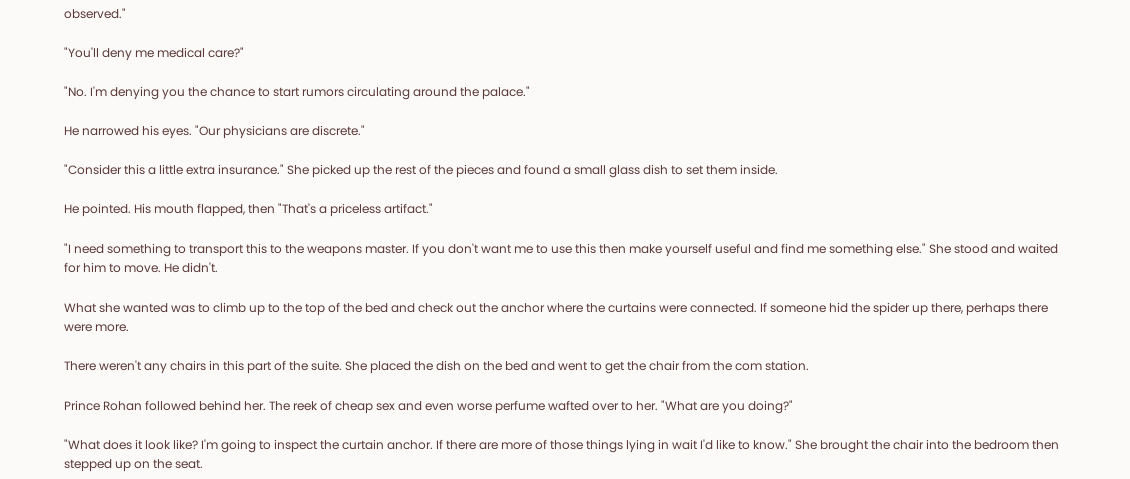observed."

"You'll deny me medical care?"

"No. I'm denying you the chance to start rumors circulating around the palace."

He narrowed his eyes. "Our physicians are discrete."

"Consider this a little extra insurance." She picked up the rest of the pieces and found a small glass dish to set them inside.

He pointed. His mouth flapped, then "That's a priceless artifact."

"I need something to transport this to the weapons master. If you don't want me to use this then make yourself useful and find me something else." She stood and waited for him to move. He didn't.

What she wanted was to climb up to the top of the bed and check out the anchor where the curtains were connected. If someone hid the spider up there, perhaps there were more.

There weren't any chairs in this part of the suite. She placed the dish on the bed and went to get the chair from the com station.

Prince Rohan followed behind her. The reek of cheap sex and even worse perfume wafted over to her. "What are you doing?"

"What does it look like? I'm going to inspect the curtain anchor. If there are more of those things lying in wait I'd like to know." She brought the chair into the bedroom then stepped up on the seat.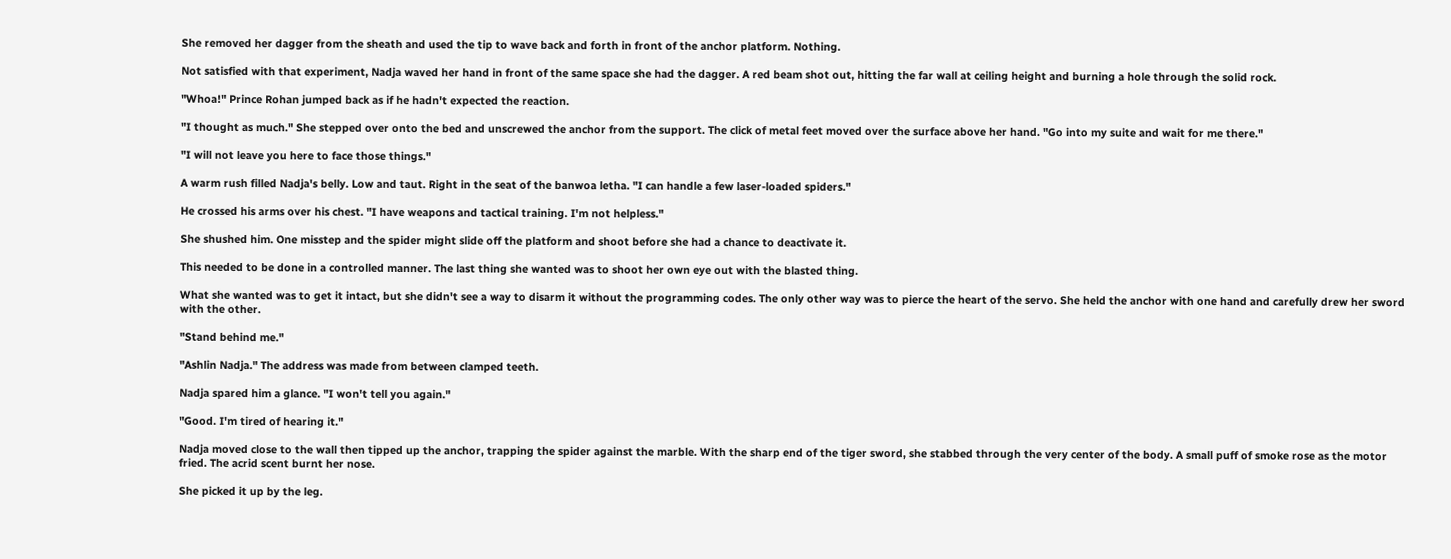She removed her dagger from the sheath and used the tip to wave back and forth in front of the anchor platform. Nothing.

Not satisfied with that experiment, Nadja waved her hand in front of the same space she had the dagger. A red beam shot out, hitting the far wall at ceiling height and burning a hole through the solid rock.

"Whoa!" Prince Rohan jumped back as if he hadn't expected the reaction.

"I thought as much." She stepped over onto the bed and unscrewed the anchor from the support. The click of metal feet moved over the surface above her hand. "Go into my suite and wait for me there."

"I will not leave you here to face those things."

A warm rush filled Nadja's belly. Low and taut. Right in the seat of the banwoa letha. "I can handle a few laser-loaded spiders."

He crossed his arms over his chest. "I have weapons and tactical training. I'm not helpless."

She shushed him. One misstep and the spider might slide off the platform and shoot before she had a chance to deactivate it.

This needed to be done in a controlled manner. The last thing she wanted was to shoot her own eye out with the blasted thing.

What she wanted was to get it intact, but she didn't see a way to disarm it without the programming codes. The only other way was to pierce the heart of the servo. She held the anchor with one hand and carefully drew her sword with the other.

"Stand behind me."

"Ashlin Nadja." The address was made from between clamped teeth.

Nadja spared him a glance. "I won't tell you again."

"Good. I'm tired of hearing it."

Nadja moved close to the wall then tipped up the anchor, trapping the spider against the marble. With the sharp end of the tiger sword, she stabbed through the very center of the body. A small puff of smoke rose as the motor fried. The acrid scent burnt her nose.

She picked it up by the leg.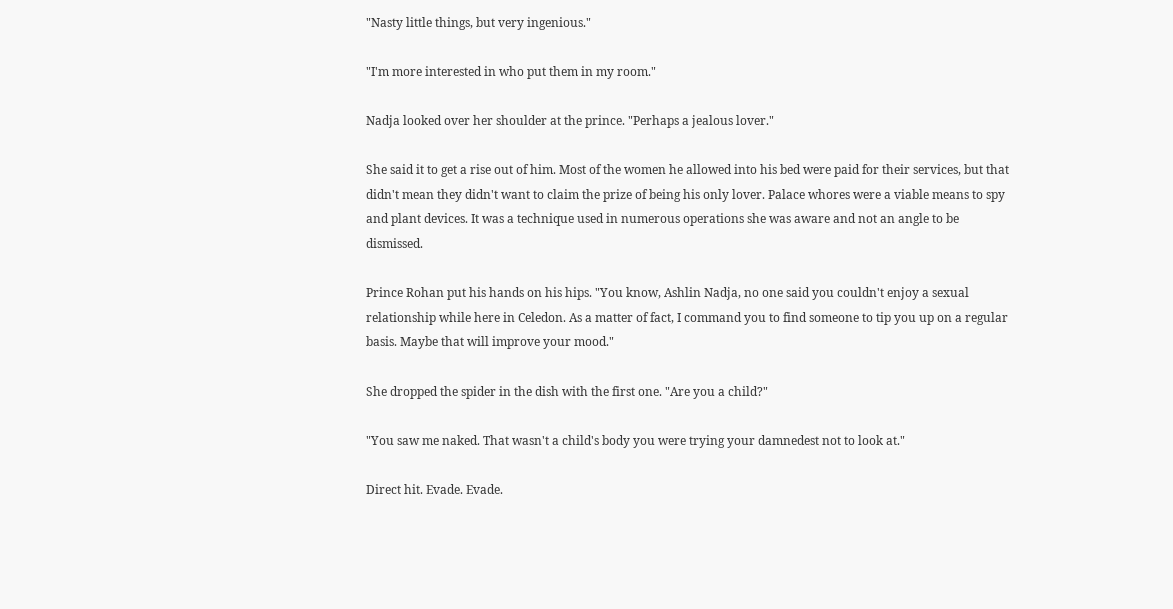"Nasty little things, but very ingenious."

"I'm more interested in who put them in my room."

Nadja looked over her shoulder at the prince. "Perhaps a jealous lover."

She said it to get a rise out of him. Most of the women he allowed into his bed were paid for their services, but that didn't mean they didn't want to claim the prize of being his only lover. Palace whores were a viable means to spy and plant devices. It was a technique used in numerous operations she was aware and not an angle to be dismissed.

Prince Rohan put his hands on his hips. "You know, Ashlin Nadja, no one said you couldn't enjoy a sexual relationship while here in Celedon. As a matter of fact, I command you to find someone to tip you up on a regular basis. Maybe that will improve your mood."

She dropped the spider in the dish with the first one. "Are you a child?"

"You saw me naked. That wasn't a child's body you were trying your damnedest not to look at."

Direct hit. Evade. Evade.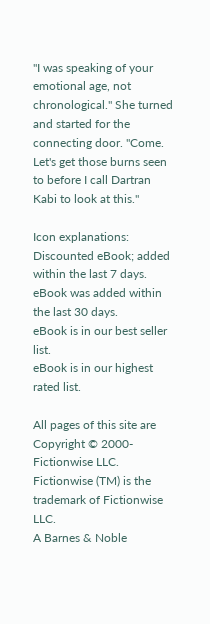"I was speaking of your emotional age, not chronological." She turned and started for the connecting door. "Come. Let's get those burns seen to before I call Dartran Kabi to look at this."

Icon explanations:
Discounted eBook; added within the last 7 days.
eBook was added within the last 30 days.
eBook is in our best seller list.
eBook is in our highest rated list.

All pages of this site are Copyright © 2000- Fictionwise LLC.
Fictionwise (TM) is the trademark of Fictionwise LLC.
A Barnes & Noble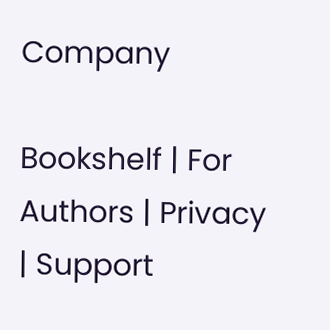Company

Bookshelf | For Authors | Privacy | Support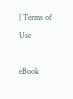| Terms of Use

eBook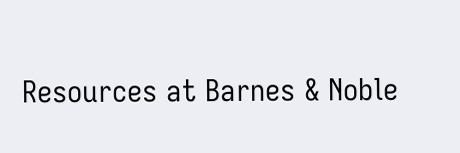Resources at Barnes & Noble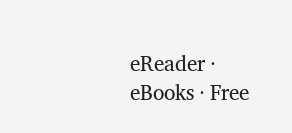eReader · eBooks · Free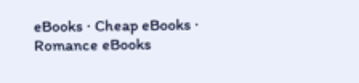eBooks · Cheap eBooks · Romance eBooks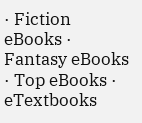· Fiction eBooks · Fantasy eBooks · Top eBooks · eTextbooks